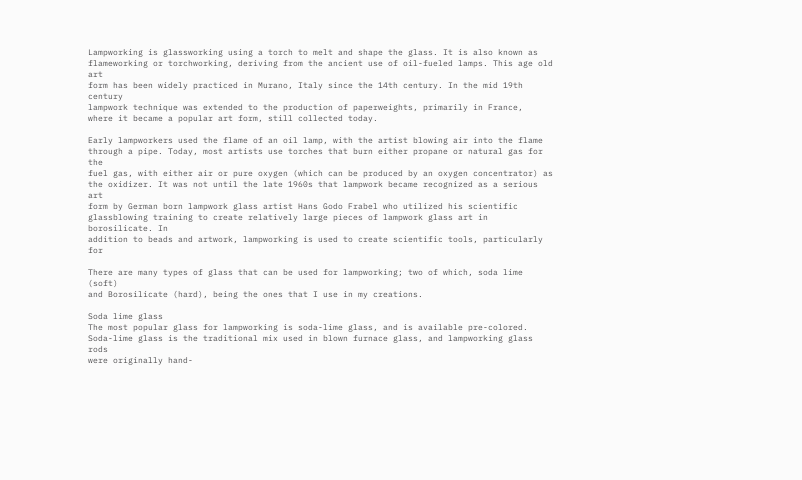Lampworking is glassworking using a torch to melt and shape the glass. It is also known as
flameworking or torchworking, deriving from the ancient use of oil-fueled lamps. This age old art
form has been widely practiced in Murano, Italy since the 14th century. In the mid 19th century
lampwork technique was extended to the production of paperweights, primarily in France,
where it became a popular art form, still collected today.

Early lampworkers used the flame of an oil lamp, with the artist blowing air into the flame
through a pipe. Today, most artists use torches that burn either propane or natural gas for the
fuel gas, with either air or pure oxygen (which can be produced by an oxygen concentrator) as
the oxidizer. It was not until the late 1960s that lampwork became recognized as a serious art
form by German born lampwork glass artist Hans Godo Frabel who utilized his scientific
glassblowing training to create relatively large pieces of lampwork glass art in borosilicate. In
addition to beads and artwork, lampworking is used to create scientific tools, particularly for

There are many types of glass that can be used for lampworking; two of which, soda lime (soft)
and Borosilicate (hard), being the ones that I use in my creations.

Soda lime glass
The most popular glass for lampworking is soda-lime glass, and is available pre-colored.
Soda-lime glass is the traditional mix used in blown furnace glass, and lampworking glass rods
were originally hand-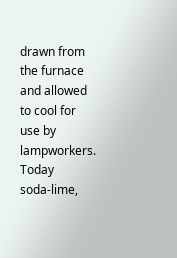drawn from the furnace and allowed to cool for use by lampworkers. Today
soda-lime,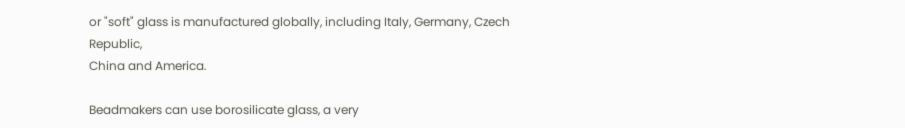or "soft" glass is manufactured globally, including Italy, Germany, Czech Republic,
China and America.

Beadmakers can use borosilicate glass, a very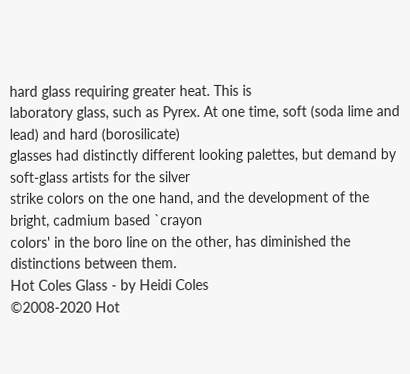hard glass requiring greater heat. This is
laboratory glass, such as Pyrex. At one time, soft (soda lime and lead) and hard (borosilicate)
glasses had distinctly different looking palettes, but demand by soft-glass artists for the silver
strike colors on the one hand, and the development of the bright, cadmium based `crayon
colors' in the boro line on the other, has diminished the distinctions between them.
Hot Coles Glass - by Heidi Coles
©2008-2020 Hot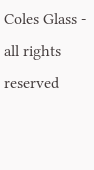Coles Glass - all rights reserved